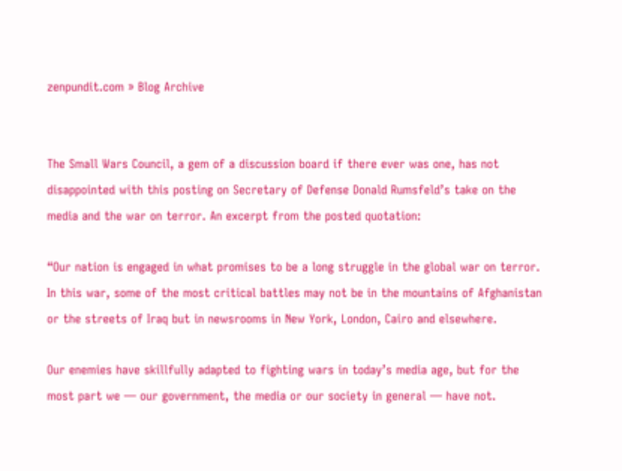zenpundit.com » Blog Archive


The Small Wars Council, a gem of a discussion board if there ever was one, has not disappointed with this posting on Secretary of Defense Donald Rumsfeld’s take on the media and the war on terror. An excerpt from the posted quotation:

“Our nation is engaged in what promises to be a long struggle in the global war on terror. In this war, some of the most critical battles may not be in the mountains of Afghanistan or the streets of Iraq but in newsrooms in New York, London, Cairo and elsewhere.

Our enemies have skillfully adapted to fighting wars in today’s media age, but for the most part we — our government, the media or our society in general — have not.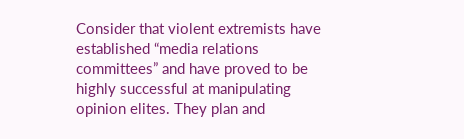Consider that violent extremists have established “media relations committees” and have proved to be highly successful at manipulating opinion elites. They plan and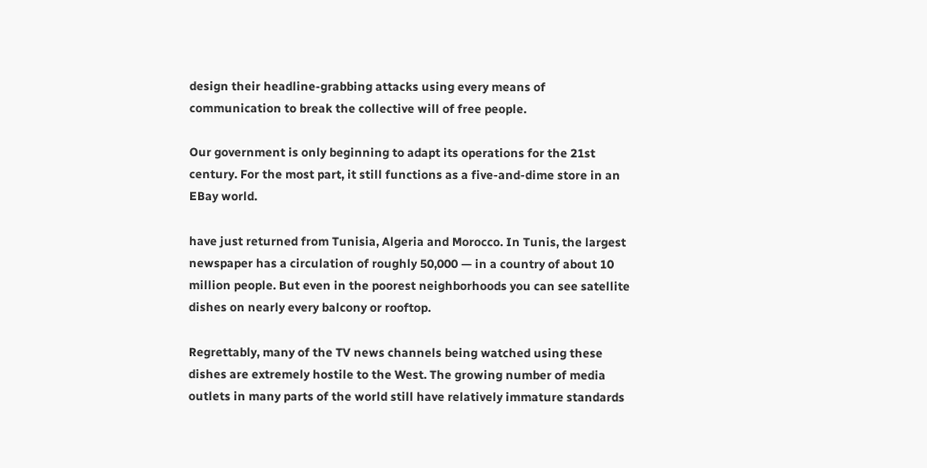design their headline-grabbing attacks using every means of communication to break the collective will of free people.

Our government is only beginning to adapt its operations for the 21st century. For the most part, it still functions as a five-and-dime store in an EBay world.

have just returned from Tunisia, Algeria and Morocco. In Tunis, the largest newspaper has a circulation of roughly 50,000 — in a country of about 10 million people. But even in the poorest neighborhoods you can see satellite dishes on nearly every balcony or rooftop.

Regrettably, many of the TV news channels being watched using these dishes are extremely hostile to the West. The growing number of media outlets in many parts of the world still have relatively immature standards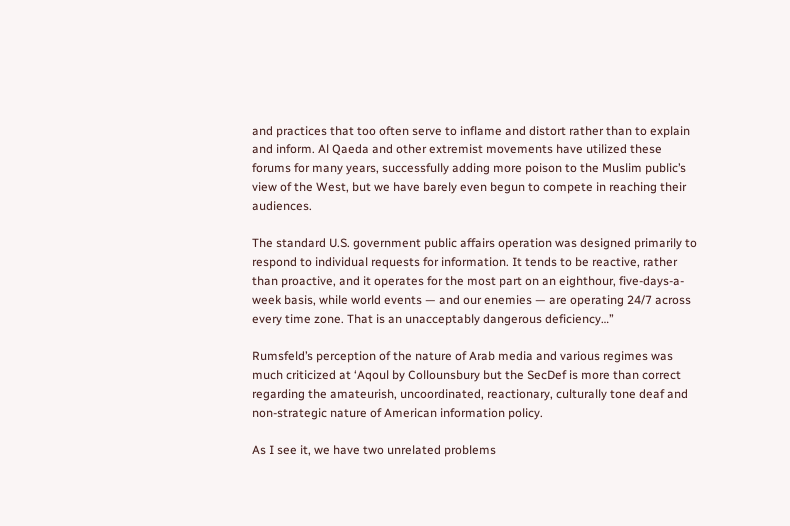and practices that too often serve to inflame and distort rather than to explain and inform. Al Qaeda and other extremist movements have utilized these forums for many years, successfully adding more poison to the Muslim public’s view of the West, but we have barely even begun to compete in reaching their audiences.

The standard U.S. government public affairs operation was designed primarily to respond to individual requests for information. It tends to be reactive, rather than proactive, and it operates for the most part on an eighthour, five-days-a-week basis, while world events — and our enemies — are operating 24/7 across every time zone. That is an unacceptably dangerous deficiency…”

Rumsfeld’s perception of the nature of Arab media and various regimes was much criticized at ‘Aqoul by Collounsbury but the SecDef is more than correct regarding the amateurish, uncoordinated, reactionary, culturally tone deaf and non-strategic nature of American information policy.

As I see it, we have two unrelated problems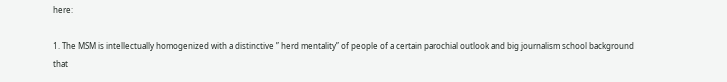here:

1. The MSM is intellectually homogenized with a distinctive ” herd mentality” of people of a certain parochial outlook and big journalism school background that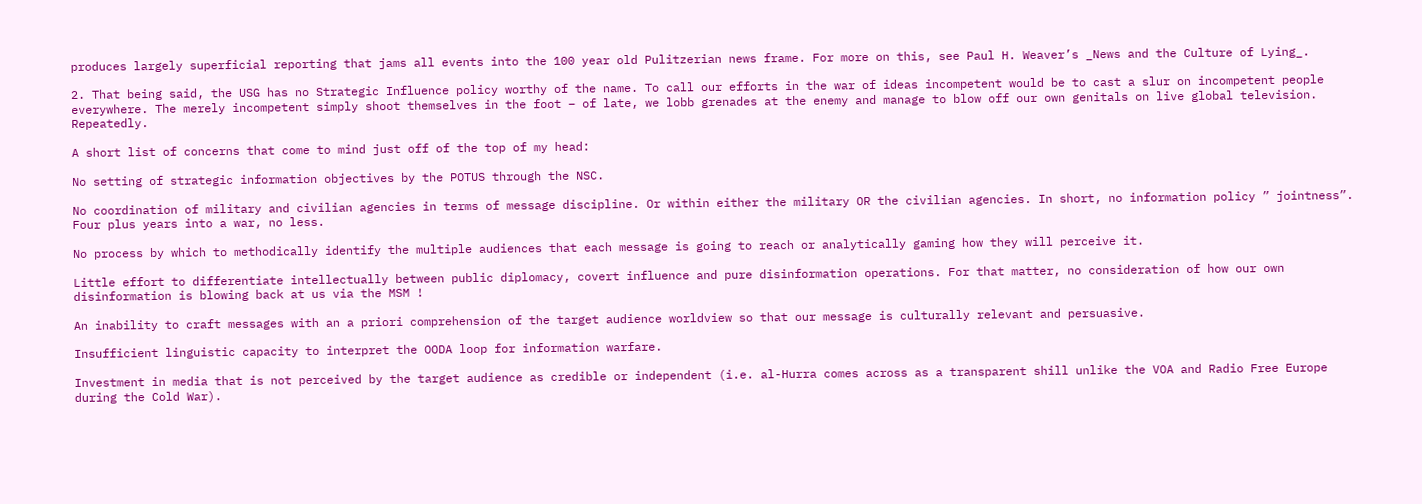produces largely superficial reporting that jams all events into the 100 year old Pulitzerian news frame. For more on this, see Paul H. Weaver’s _News and the Culture of Lying_.

2. That being said, the USG has no Strategic Influence policy worthy of the name. To call our efforts in the war of ideas incompetent would be to cast a slur on incompetent people everywhere. The merely incompetent simply shoot themselves in the foot – of late, we lobb grenades at the enemy and manage to blow off our own genitals on live global television. Repeatedly.

A short list of concerns that come to mind just off of the top of my head:

No setting of strategic information objectives by the POTUS through the NSC.

No coordination of military and civilian agencies in terms of message discipline. Or within either the military OR the civilian agencies. In short, no information policy ” jointness”. Four plus years into a war, no less.

No process by which to methodically identify the multiple audiences that each message is going to reach or analytically gaming how they will perceive it.

Little effort to differentiate intellectually between public diplomacy, covert influence and pure disinformation operations. For that matter, no consideration of how our own disinformation is blowing back at us via the MSM !

An inability to craft messages with an a priori comprehension of the target audience worldview so that our message is culturally relevant and persuasive.

Insufficient linguistic capacity to interpret the OODA loop for information warfare.

Investment in media that is not perceived by the target audience as credible or independent (i.e. al-Hurra comes across as a transparent shill unlike the VOA and Radio Free Europe during the Cold War).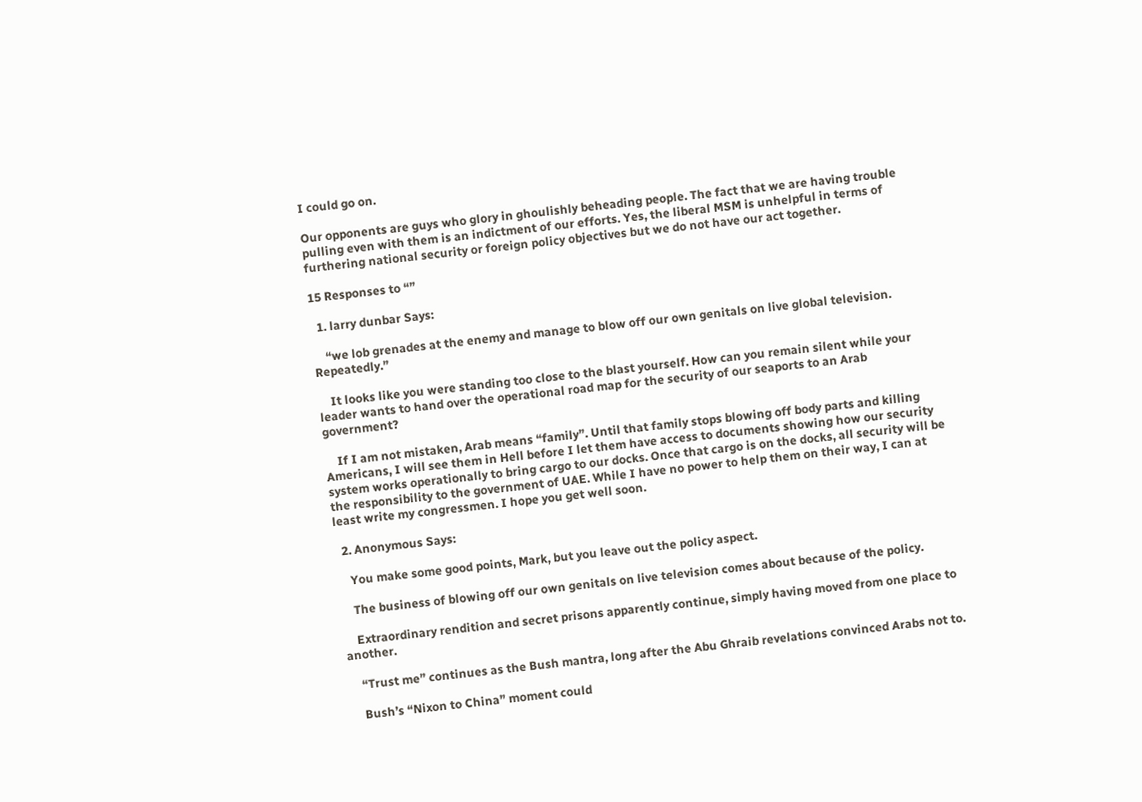I could go on.

Our opponents are guys who glory in ghoulishly beheading people. The fact that we are having trouble pulling even with them is an indictment of our efforts. Yes, the liberal MSM is unhelpful in terms of furthering national security or foreign policy objectives but we do not have our act together.

15 Responses to “”

  1. larry dunbar Says:

    “we lob grenades at the enemy and manage to blow off our own genitals on live global television. Repeatedly.”

    It looks like you were standing too close to the blast yourself. How can you remain silent while your leader wants to hand over the operational road map for the security of our seaports to an Arab government?

    If I am not mistaken, Arab means “family”. Until that family stops blowing off body parts and killing Americans, I will see them in Hell before I let them have access to documents showing how our security system works operationally to bring cargo to our docks. Once that cargo is on the docks, all security will be the responsibility to the government of UAE. While I have no power to help them on their way, I can at least write my congressmen. I hope you get well soon.

  2. Anonymous Says:

    You make some good points, Mark, but you leave out the policy aspect.

    The business of blowing off our own genitals on live television comes about because of the policy.

    Extraordinary rendition and secret prisons apparently continue, simply having moved from one place to another.

    “Trust me” continues as the Bush mantra, long after the Abu Ghraib revelations convinced Arabs not to.

    Bush’s “Nixon to China” moment could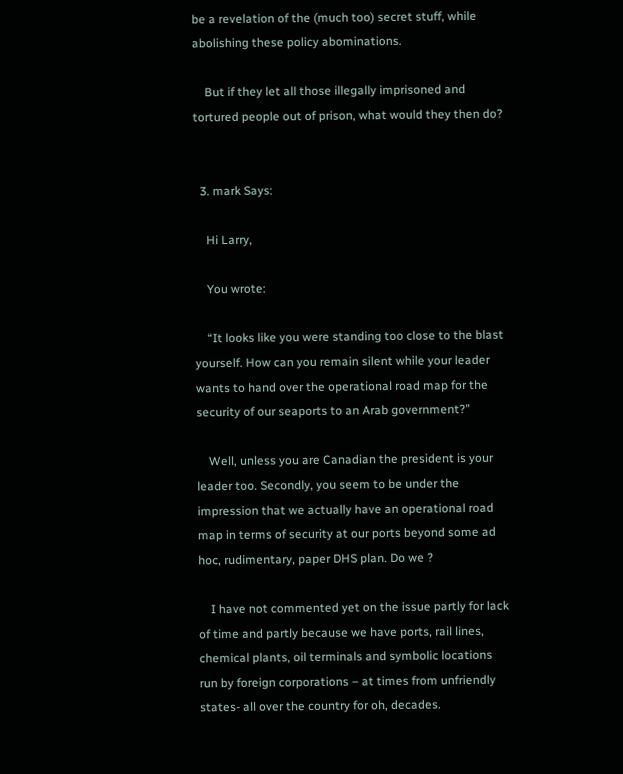be a revelation of the (much too) secret stuff, while abolishing these policy abominations.

    But if they let all those illegally imprisoned and tortured people out of prison, what would they then do?


  3. mark Says:

    Hi Larry,

    You wrote:

    “It looks like you were standing too close to the blast yourself. How can you remain silent while your leader wants to hand over the operational road map for the security of our seaports to an Arab government?”

    Well, unless you are Canadian the president is your leader too. Secondly, you seem to be under the impression that we actually have an operational road map in terms of security at our ports beyond some ad hoc, rudimentary, paper DHS plan. Do we ?

    I have not commented yet on the issue partly for lack of time and partly because we have ports, rail lines, chemical plants, oil terminals and symbolic locations run by foreign corporations – at times from unfriendly states- all over the country for oh, decades.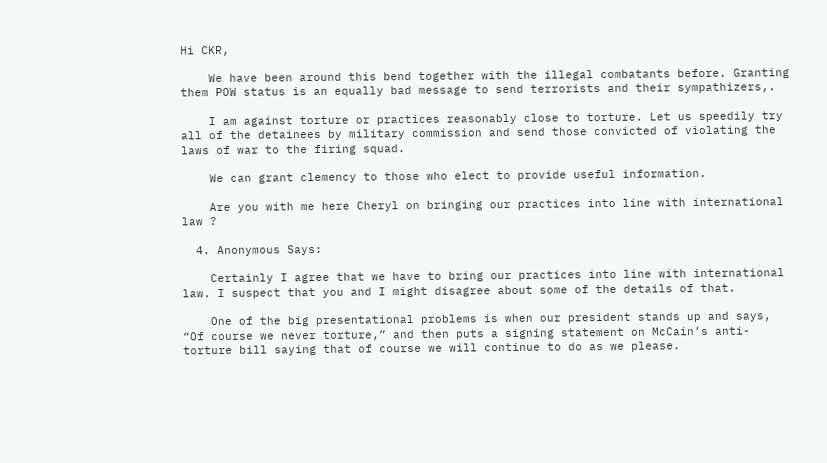Hi CKR,

    We have been around this bend together with the illegal combatants before. Granting them POW status is an equally bad message to send terrorists and their sympathizers,.

    I am against torture or practices reasonably close to torture. Let us speedily try all of the detainees by military commission and send those convicted of violating the laws of war to the firing squad.

    We can grant clemency to those who elect to provide useful information.

    Are you with me here Cheryl on bringing our practices into line with international law ?

  4. Anonymous Says:

    Certainly I agree that we have to bring our practices into line with international law. I suspect that you and I might disagree about some of the details of that.

    One of the big presentational problems is when our president stands up and says, “Of course we never torture,” and then puts a signing statement on McCain’s anti-torture bill saying that of course we will continue to do as we please.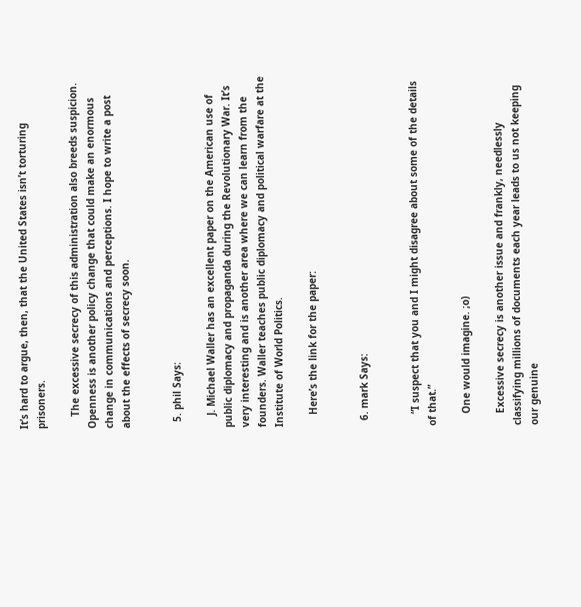It’s hard to argue, then, that the United States isn’t torturing prisoners.

    The excessive secrecy of this administration also breeds suspicion. Openness is another policy change that could make an enormous change in communications and perceptions. I hope to write a post about the effects of secrecy soon.


  5. phil Says:

    J. Michael Waller has an excellent paper on the American use of public diplomacy and propaganda during the Revolutionary War. It’s very interesting and is another area where we can learn from the founders. Waller teaches public diplomacy and political warfare at the Institute of World Politics.

    Here’s the link for the paper:


  6. mark Says:


    “I suspect that you and I might disagree about some of the details of that.”

    One would imagine. ;o)

    Excessive secrecy is another issue and frankly, needlessly classifying millions of documents each year leads to us not keeping our genuine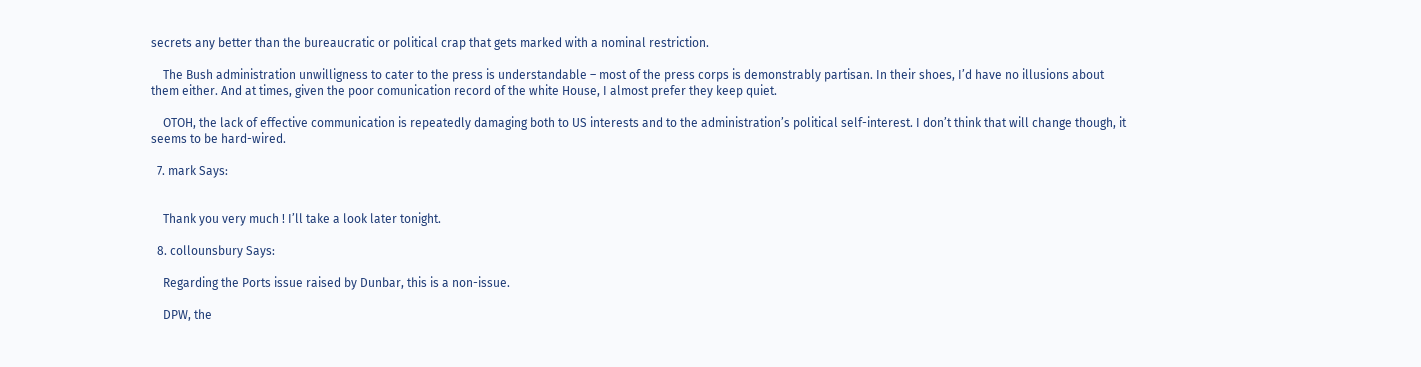secrets any better than the bureaucratic or political crap that gets marked with a nominal restriction.

    The Bush administration unwilligness to cater to the press is understandable – most of the press corps is demonstrably partisan. In their shoes, I’d have no illusions about them either. And at times, given the poor comunication record of the white House, I almost prefer they keep quiet.

    OTOH, the lack of effective communication is repeatedly damaging both to US interests and to the administration’s political self-interest. I don’t think that will change though, it seems to be hard-wired.

  7. mark Says:


    Thank you very much ! I’ll take a look later tonight.

  8. collounsbury Says:

    Regarding the Ports issue raised by Dunbar, this is a non-issue.

    DPW, the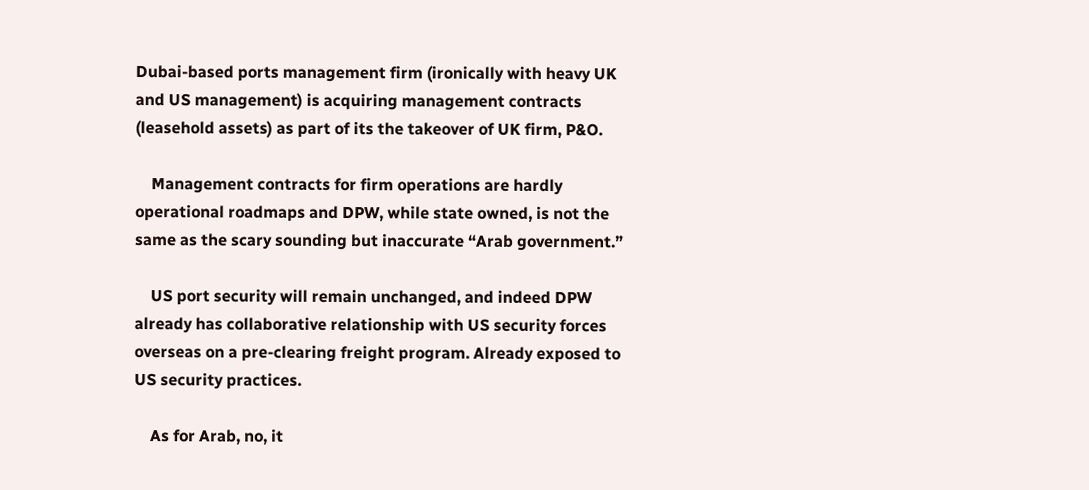Dubai-based ports management firm (ironically with heavy UK and US management) is acquiring management contracts (leasehold assets) as part of its the takeover of UK firm, P&O.

    Management contracts for firm operations are hardly operational roadmaps and DPW, while state owned, is not the same as the scary sounding but inaccurate “Arab government.”

    US port security will remain unchanged, and indeed DPW already has collaborative relationship with US security forces overseas on a pre-clearing freight program. Already exposed to US security practices.

    As for Arab, no, it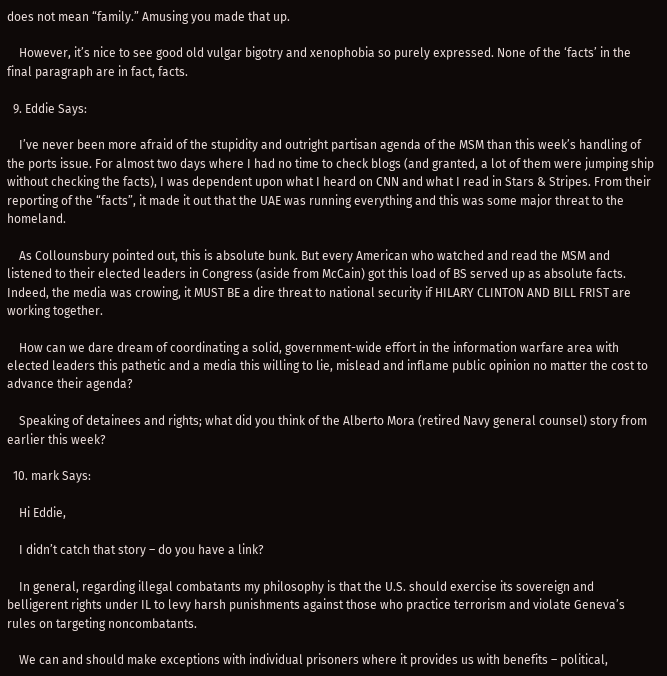does not mean “family.” Amusing you made that up.

    However, it’s nice to see good old vulgar bigotry and xenophobia so purely expressed. None of the ‘facts’ in the final paragraph are in fact, facts.

  9. Eddie Says:

    I’ve never been more afraid of the stupidity and outright partisan agenda of the MSM than this week’s handling of the ports issue. For almost two days where I had no time to check blogs (and granted, a lot of them were jumping ship without checking the facts), I was dependent upon what I heard on CNN and what I read in Stars & Stripes. From their reporting of the “facts”, it made it out that the UAE was running everything and this was some major threat to the homeland.

    As Collounsbury pointed out, this is absolute bunk. But every American who watched and read the MSM and listened to their elected leaders in Congress (aside from McCain) got this load of BS served up as absolute facts. Indeed, the media was crowing, it MUST BE a dire threat to national security if HILARY CLINTON AND BILL FRIST are working together.

    How can we dare dream of coordinating a solid, government-wide effort in the information warfare area with elected leaders this pathetic and a media this willing to lie, mislead and inflame public opinion no matter the cost to advance their agenda?

    Speaking of detainees and rights; what did you think of the Alberto Mora (retired Navy general counsel) story from earlier this week?

  10. mark Says:

    Hi Eddie,

    I didn’t catch that story – do you have a link?

    In general, regarding illegal combatants my philosophy is that the U.S. should exercise its sovereign and belligerent rights under IL to levy harsh punishments against those who practice terrorism and violate Geneva’s rules on targeting noncombatants.

    We can and should make exceptions with individual prisoners where it provides us with benefits – political,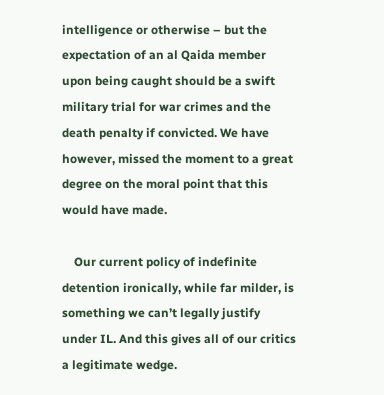intelligence or otherwise – but the expectation of an al Qaida member upon being caught should be a swift military trial for war crimes and the death penalty if convicted. We have however, missed the moment to a great degree on the moral point that this would have made.

    Our current policy of indefinite detention ironically, while far milder, is something we can’t legally justify under IL. And this gives all of our critics a legitimate wedge.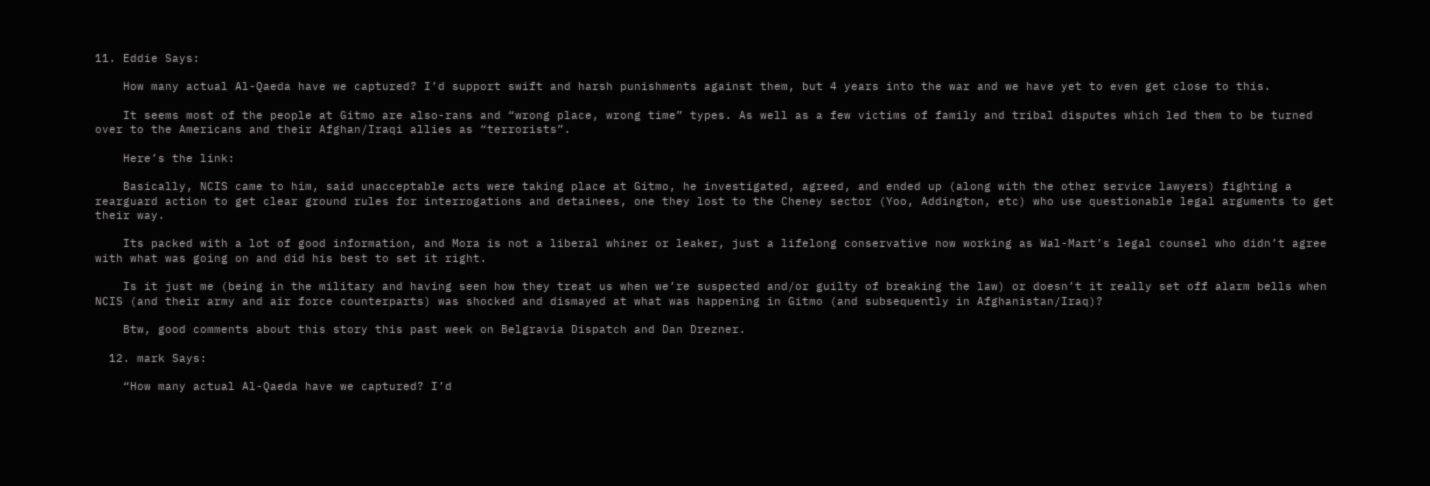11. Eddie Says:

    How many actual Al-Qaeda have we captured? I’d support swift and harsh punishments against them, but 4 years into the war and we have yet to even get close to this.

    It seems most of the people at Gitmo are also-rans and “wrong place, wrong time” types. As well as a few victims of family and tribal disputes which led them to be turned over to the Americans and their Afghan/Iraqi allies as “terrorists”.

    Here’s the link:

    Basically, NCIS came to him, said unacceptable acts were taking place at Gitmo, he investigated, agreed, and ended up (along with the other service lawyers) fighting a rearguard action to get clear ground rules for interrogations and detainees, one they lost to the Cheney sector (Yoo, Addington, etc) who use questionable legal arguments to get their way.

    Its packed with a lot of good information, and Mora is not a liberal whiner or leaker, just a lifelong conservative now working as Wal-Mart’s legal counsel who didn’t agree with what was going on and did his best to set it right.

    Is it just me (being in the military and having seen how they treat us when we’re suspected and/or guilty of breaking the law) or doesn’t it really set off alarm bells when NCIS (and their army and air force counterparts) was shocked and dismayed at what was happening in Gitmo (and subsequently in Afghanistan/Iraq)?

    Btw, good comments about this story this past week on Belgravia Dispatch and Dan Drezner.

  12. mark Says:

    “How many actual Al-Qaeda have we captured? I’d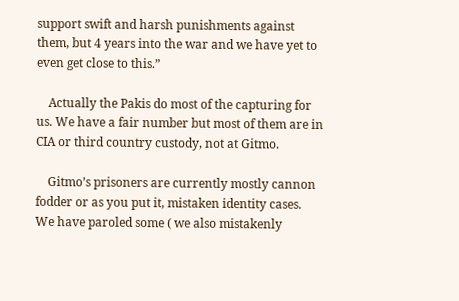support swift and harsh punishments against them, but 4 years into the war and we have yet to even get close to this.”

    Actually the Pakis do most of the capturing for us. We have a fair number but most of them are in CIA or third country custody, not at Gitmo.

    Gitmo’s prisoners are currently mostly cannon fodder or as you put it, mistaken identity cases. We have paroled some ( we also mistakenly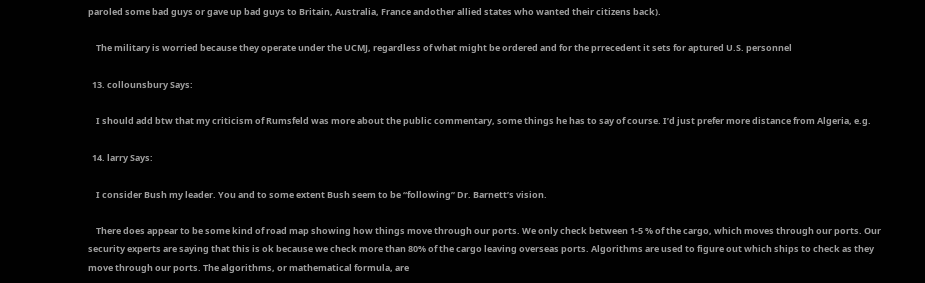paroled some bad guys or gave up bad guys to Britain, Australia, France andother allied states who wanted their citizens back).

    The military is worried because they operate under the UCMJ, regardless of what might be ordered and for the prrecedent it sets for aptured U.S. personnel

  13. collounsbury Says:

    I should add btw that my criticism of Rumsfeld was more about the public commentary, some things he has to say of course. I’d just prefer more distance from Algeria, e.g.

  14. larry Says:

    I consider Bush my leader. You and to some extent Bush seem to be “following” Dr. Barnett’s vision.

    There does appear to be some kind of road map showing how things move through our ports. We only check between 1-5 % of the cargo, which moves through our ports. Our security experts are saying that this is ok because we check more than 80% of the cargo leaving overseas ports. Algorithms are used to figure out which ships to check as they move through our ports. The algorithms, or mathematical formula, are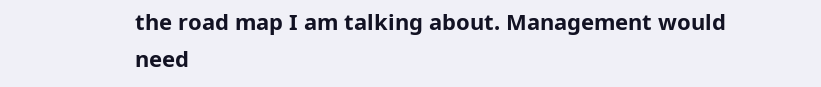the road map I am talking about. Management would need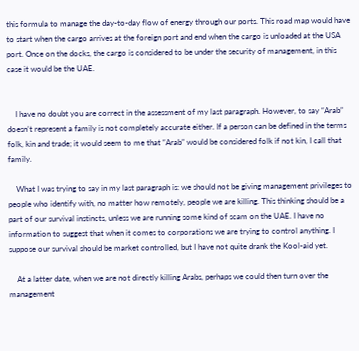this formula to manage the day-to-day flow of energy through our ports. This road map would have to start when the cargo arrives at the foreign port and end when the cargo is unloaded at the USA port. Once on the docks, the cargo is considered to be under the security of management, in this case it would be the UAE.


    I have no doubt you are correct in the assessment of my last paragraph. However, to say “Arab” doesn’t represent a family is not completely accurate either. If a person can be defined in the terms folk, kin and trade; it would seem to me that “Arab” would be considered folk if not kin, I call that family.

    What I was trying to say in my last paragraph is: we should not be giving management privileges to people who identify with, no matter how remotely, people we are killing. This thinking should be a part of our survival instincts, unless we are running some kind of scam on the UAE. I have no information to suggest that when it comes to corporations we are trying to control anything. I suppose our survival should be market controlled, but I have not quite drank the Kool-aid yet.

    At a latter date, when we are not directly killing Arabs, perhaps we could then turn over the management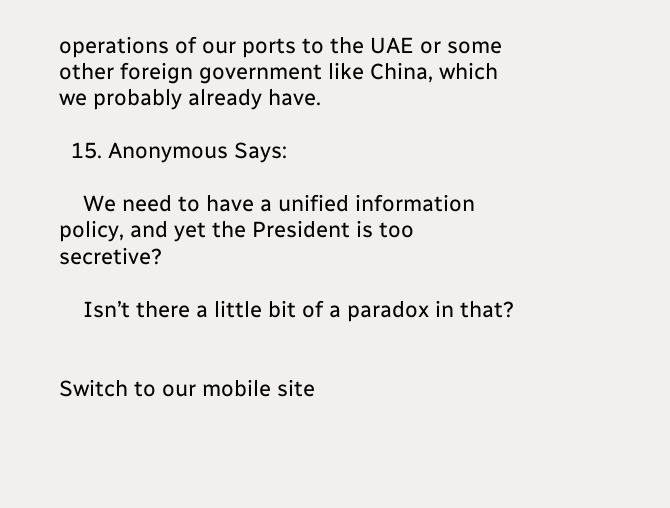operations of our ports to the UAE or some other foreign government like China, which we probably already have.

  15. Anonymous Says:

    We need to have a unified information policy, and yet the President is too secretive?

    Isn’t there a little bit of a paradox in that?


Switch to our mobile site